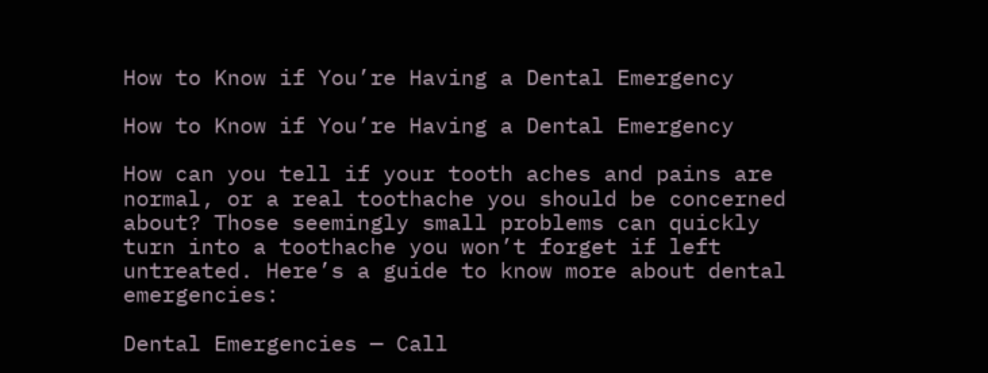How to Know if You’re Having a Dental Emergency

How to Know if You’re Having a Dental Emergency

How can you tell if your tooth aches and pains are normal, or a real toothache you should be concerned about? Those seemingly small problems can quickly turn into a toothache you won’t forget if left untreated. Here’s a guide to know more about dental emergencies:

Dental Emergencies — Call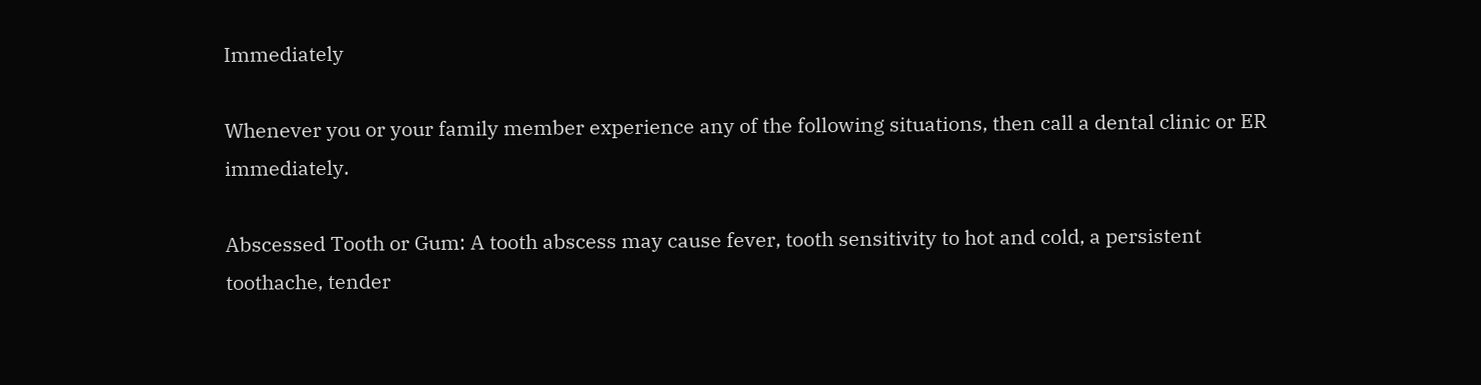Immediately

Whenever you or your family member experience any of the following situations, then call a dental clinic or ER immediately.

Abscessed Tooth or Gum: A tooth abscess may cause fever, tooth sensitivity to hot and cold, a persistent toothache, tender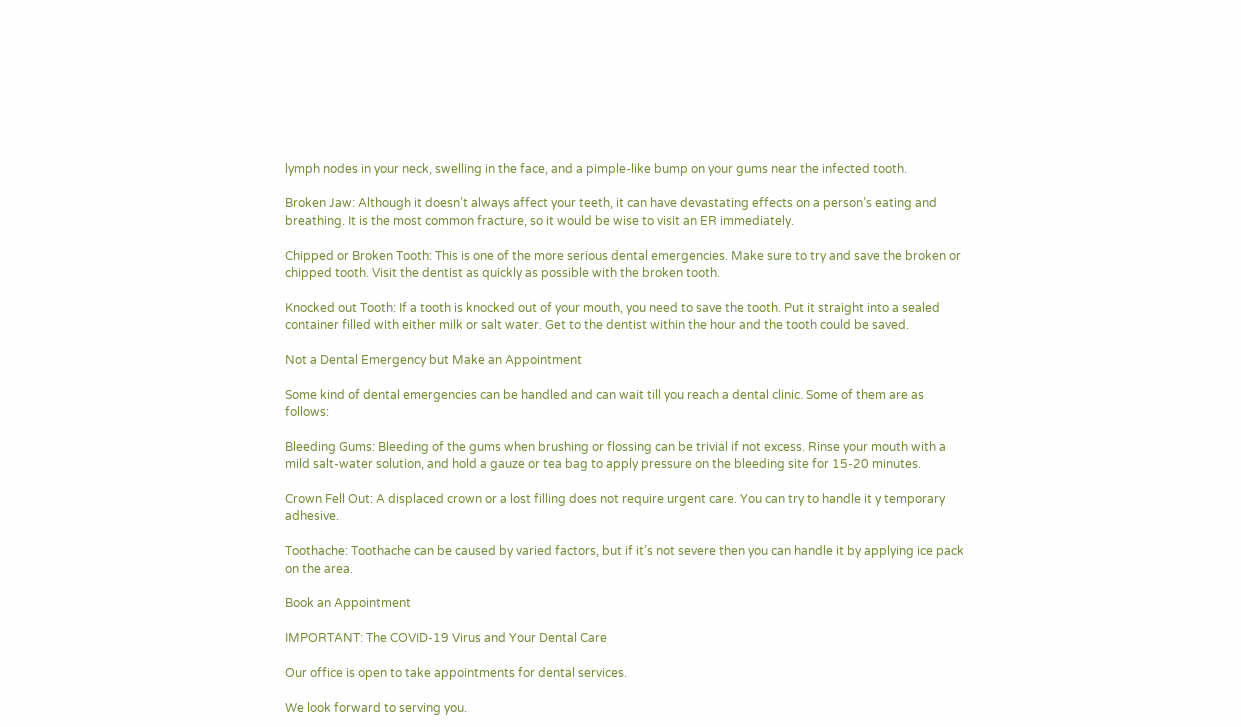lymph nodes in your neck, swelling in the face, and a pimple-like bump on your gums near the infected tooth.

Broken Jaw: Although it doesn’t always affect your teeth, it can have devastating effects on a person’s eating and breathing. It is the most common fracture, so it would be wise to visit an ER immediately.

Chipped or Broken Tooth: This is one of the more serious dental emergencies. Make sure to try and save the broken or chipped tooth. Visit the dentist as quickly as possible with the broken tooth.

Knocked out Tooth: If a tooth is knocked out of your mouth, you need to save the tooth. Put it straight into a sealed container filled with either milk or salt water. Get to the dentist within the hour and the tooth could be saved.

Not a Dental Emergency but Make an Appointment

Some kind of dental emergencies can be handled and can wait till you reach a dental clinic. Some of them are as follows:

Bleeding Gums: Bleeding of the gums when brushing or flossing can be trivial if not excess. Rinse your mouth with a mild salt-water solution, and hold a gauze or tea bag to apply pressure on the bleeding site for 15-20 minutes.

Crown Fell Out: A displaced crown or a lost filling does not require urgent care. You can try to handle it y temporary adhesive.

Toothache: Toothache can be caused by varied factors, but if it’s not severe then you can handle it by applying ice pack on the area.

Book an Appointment

IMPORTANT: The COVID-19 Virus and Your Dental Care

Our office is open to take appointments for dental services.

We look forward to serving you.